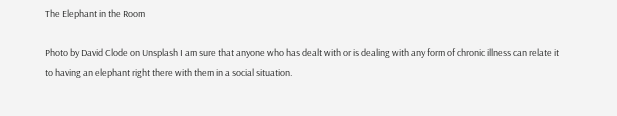The Elephant in the Room

Photo by David Clode on Unsplash I am sure that anyone who has dealt with or is dealing with any form of chronic illness can relate it to having an elephant right there with them in a social situation.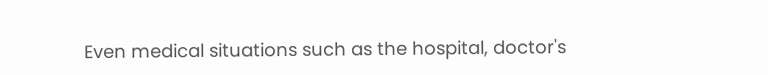Even medical situations such as the hospital, doctor's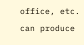office, etc. can produce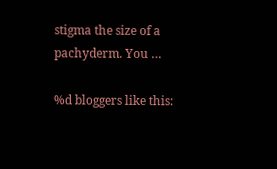stigma the size of a pachyderm. You …

%d bloggers like this: